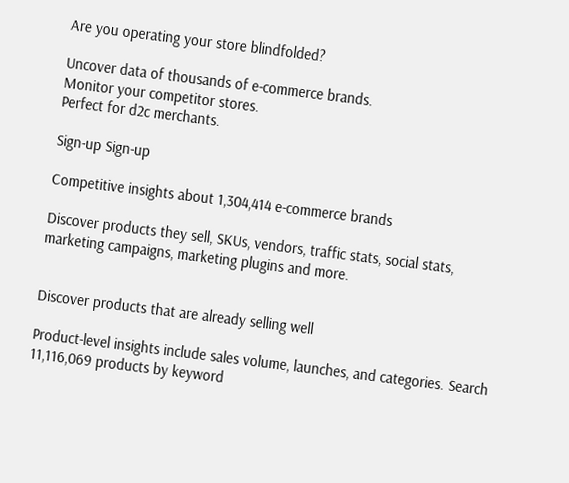Are you operating your store blindfolded?

Uncover data of thousands of e-commerce brands.
Monitor your competitor stores.
Perfect for d2c merchants.

Sign-up Sign-up

Competitive insights about 1,304,414 e-commerce brands

Discover products they sell, SKUs, vendors, traffic stats, social stats, marketing campaigns, marketing plugins and more.


Discover products that are already selling well

Product-level insights include sales volume, launches, and categories. Search 11,116,069 products by keyword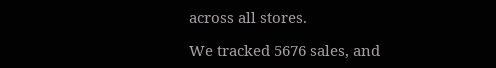across all stores.

We tracked 5676 sales, and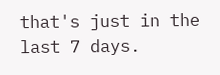that's just in the last 7 days.